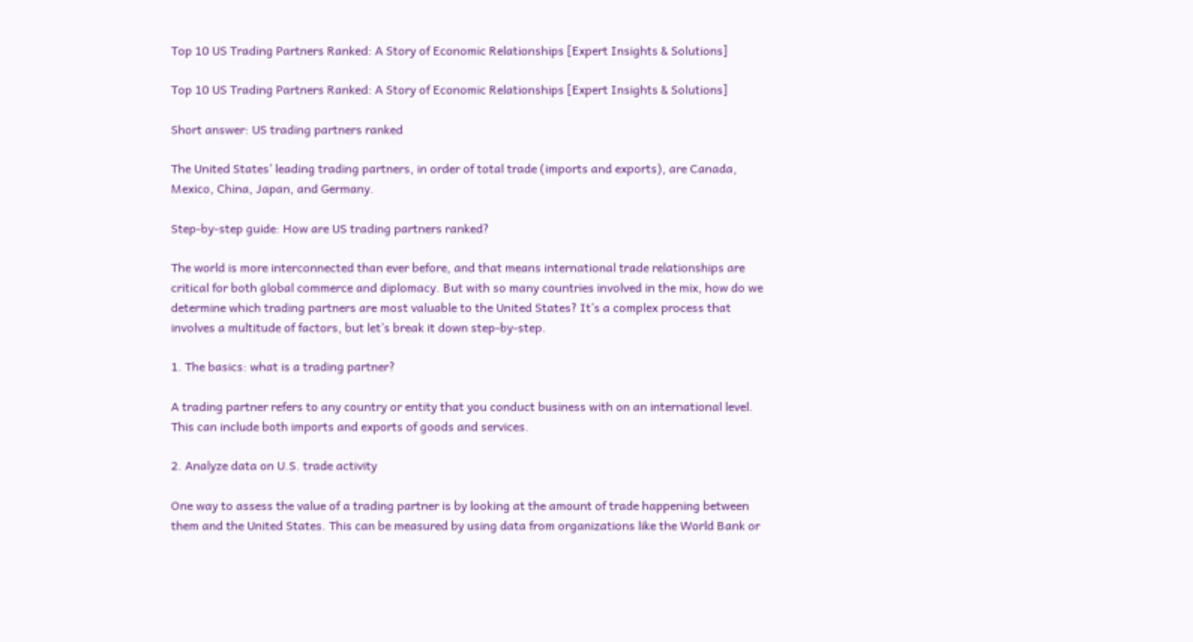Top 10 US Trading Partners Ranked: A Story of Economic Relationships [Expert Insights & Solutions]

Top 10 US Trading Partners Ranked: A Story of Economic Relationships [Expert Insights & Solutions]

Short answer: US trading partners ranked

The United States’ leading trading partners, in order of total trade (imports and exports), are Canada, Mexico, China, Japan, and Germany.

Step-by-step guide: How are US trading partners ranked?

The world is more interconnected than ever before, and that means international trade relationships are critical for both global commerce and diplomacy. But with so many countries involved in the mix, how do we determine which trading partners are most valuable to the United States? It’s a complex process that involves a multitude of factors, but let’s break it down step-by-step.

1. The basics: what is a trading partner?

A trading partner refers to any country or entity that you conduct business with on an international level. This can include both imports and exports of goods and services.

2. Analyze data on U.S. trade activity

One way to assess the value of a trading partner is by looking at the amount of trade happening between them and the United States. This can be measured by using data from organizations like the World Bank or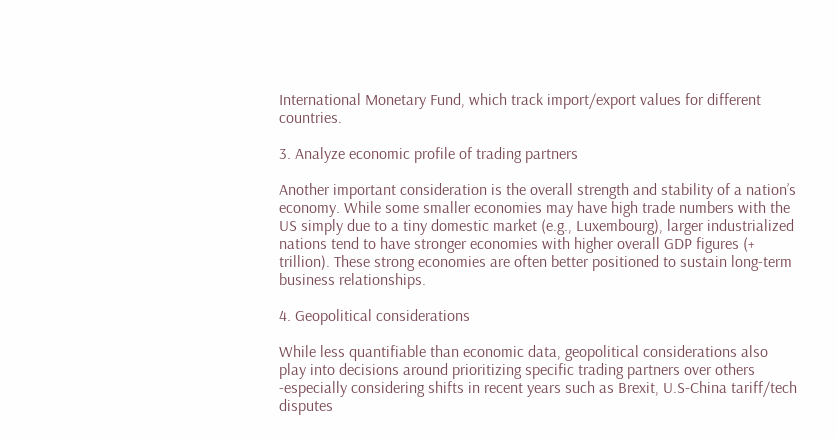International Monetary Fund, which track import/export values for different countries.

3. Analyze economic profile of trading partners

Another important consideration is the overall strength and stability of a nation’s economy. While some smaller economies may have high trade numbers with the US simply due to a tiny domestic market (e.g., Luxembourg), larger industrialized nations tend to have stronger economies with higher overall GDP figures (+ trillion). These strong economies are often better positioned to sustain long-term business relationships.

4. Geopolitical considerations

While less quantifiable than economic data, geopolitical considerations also play into decisions around prioritizing specific trading partners over others -especially considering shifts in recent years such as Brexit, U.S-China tariff/tech disputes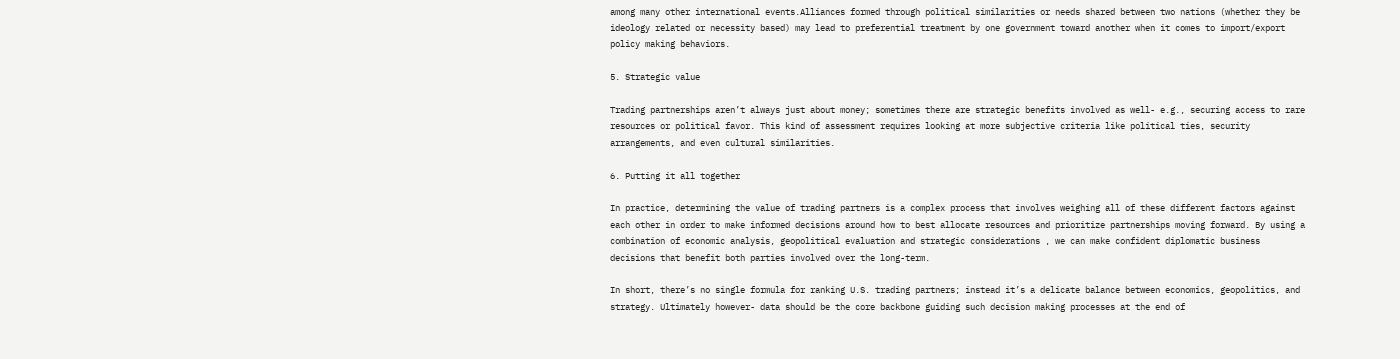among many other international events.Alliances formed through political similarities or needs shared between two nations (whether they be ideology related or necessity based) may lead to preferential treatment by one government toward another when it comes to import/export policy making behaviors.

5. Strategic value

Trading partnerships aren’t always just about money; sometimes there are strategic benefits involved as well- e.g., securing access to rare resources or political favor. This kind of assessment requires looking at more subjective criteria like political ties, security arrangements, and even cultural similarities.

6. Putting it all together

In practice, determining the value of trading partners is a complex process that involves weighing all of these different factors against each other in order to make informed decisions around how to best allocate resources and prioritize partnerships moving forward. By using a combination of economic analysis, geopolitical evaluation and strategic considerations , we can make confident diplomatic business decisions that benefit both parties involved over the long-term.

In short, there’s no single formula for ranking U.S. trading partners; instead it’s a delicate balance between economics, geopolitics, and strategy. Ultimately however- data should be the core backbone guiding such decision making processes at the end of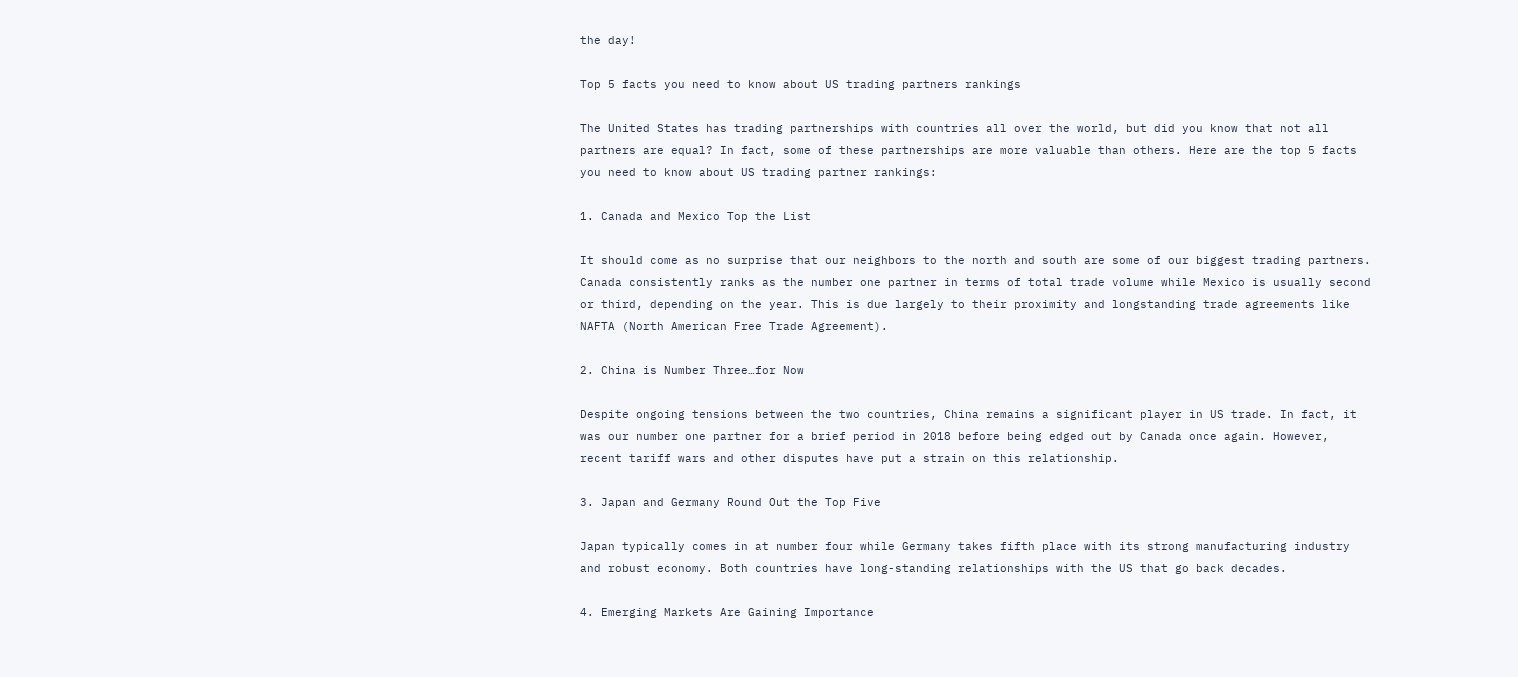the day!

Top 5 facts you need to know about US trading partners rankings

The United States has trading partnerships with countries all over the world, but did you know that not all partners are equal? In fact, some of these partnerships are more valuable than others. Here are the top 5 facts you need to know about US trading partner rankings:

1. Canada and Mexico Top the List

It should come as no surprise that our neighbors to the north and south are some of our biggest trading partners. Canada consistently ranks as the number one partner in terms of total trade volume while Mexico is usually second or third, depending on the year. This is due largely to their proximity and longstanding trade agreements like NAFTA (North American Free Trade Agreement).

2. China is Number Three…for Now

Despite ongoing tensions between the two countries, China remains a significant player in US trade. In fact, it was our number one partner for a brief period in 2018 before being edged out by Canada once again. However, recent tariff wars and other disputes have put a strain on this relationship.

3. Japan and Germany Round Out the Top Five

Japan typically comes in at number four while Germany takes fifth place with its strong manufacturing industry and robust economy. Both countries have long-standing relationships with the US that go back decades.

4. Emerging Markets Are Gaining Importance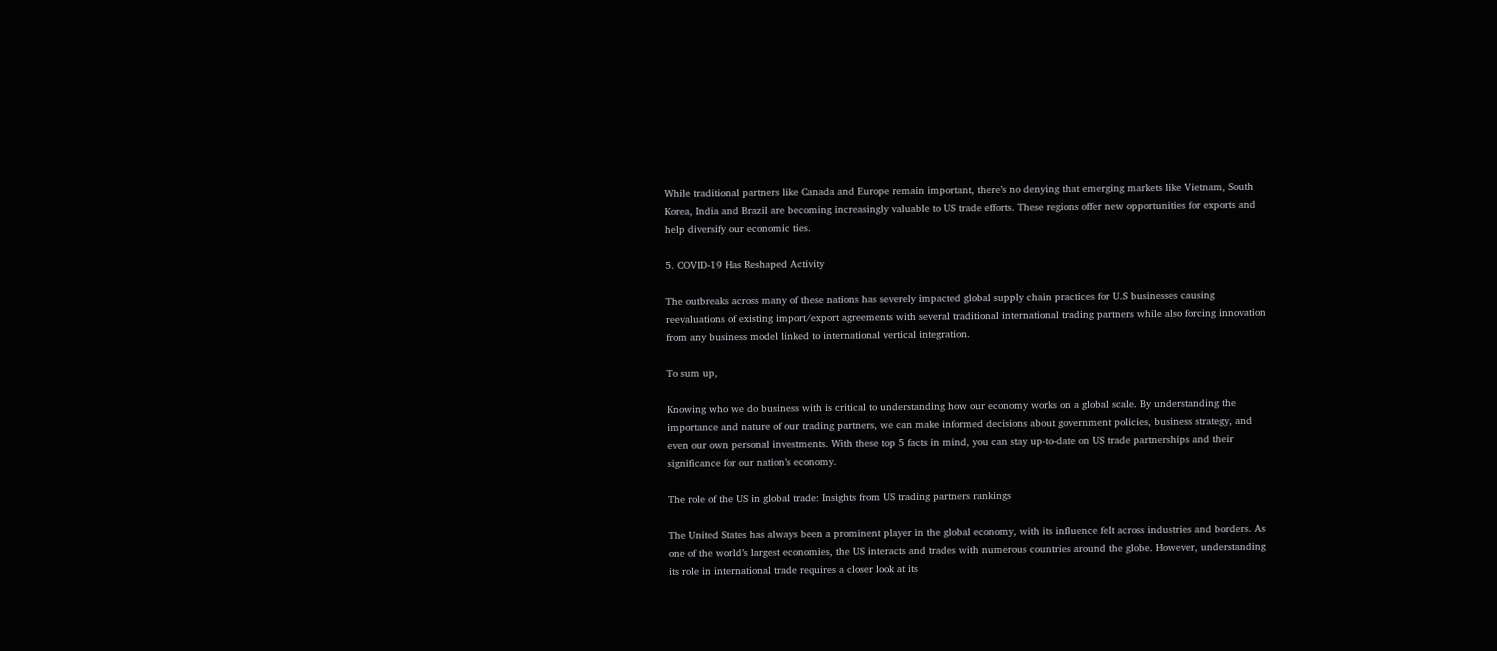While traditional partners like Canada and Europe remain important, there’s no denying that emerging markets like Vietnam, South Korea, India and Brazil are becoming increasingly valuable to US trade efforts. These regions offer new opportunities for exports and help diversify our economic ties.

5. COVID-19 Has Reshaped Activity

The outbreaks across many of these nations has severely impacted global supply chain practices for U.S businesses causing reevaluations of existing import/export agreements with several traditional international trading partners while also forcing innovation from any business model linked to international vertical integration.

To sum up,

Knowing who we do business with is critical to understanding how our economy works on a global scale. By understanding the importance and nature of our trading partners, we can make informed decisions about government policies, business strategy, and even our own personal investments. With these top 5 facts in mind, you can stay up-to-date on US trade partnerships and their significance for our nation’s economy.

The role of the US in global trade: Insights from US trading partners rankings

The United States has always been a prominent player in the global economy, with its influence felt across industries and borders. As one of the world’s largest economies, the US interacts and trades with numerous countries around the globe. However, understanding its role in international trade requires a closer look at its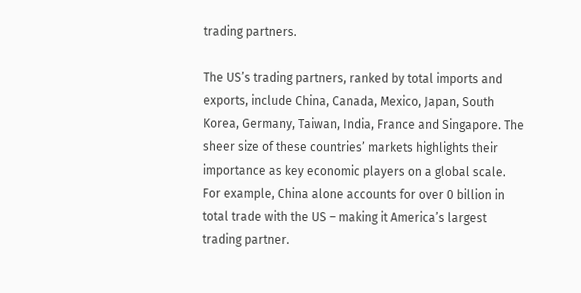trading partners.

The US’s trading partners, ranked by total imports and exports, include China, Canada, Mexico, Japan, South Korea, Germany, Taiwan, India, France and Singapore. The sheer size of these countries’ markets highlights their importance as key economic players on a global scale. For example, China alone accounts for over 0 billion in total trade with the US – making it America’s largest trading partner.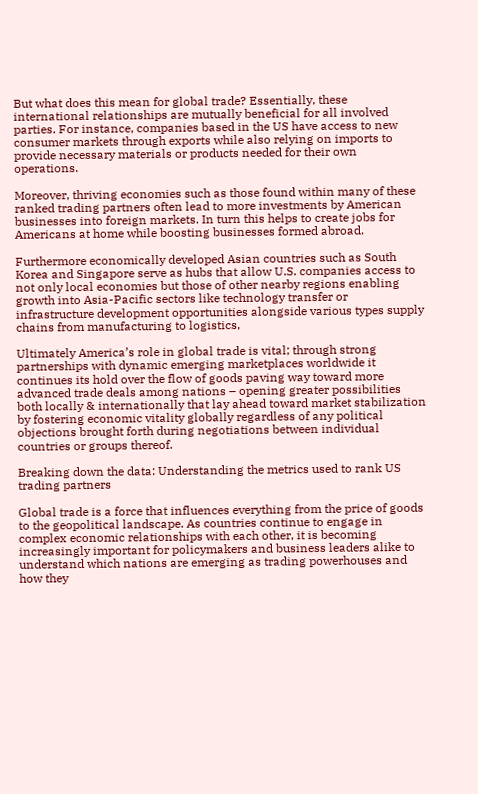But what does this mean for global trade? Essentially, these international relationships are mutually beneficial for all involved parties. For instance, companies based in the US have access to new consumer markets through exports while also relying on imports to provide necessary materials or products needed for their own operations.

Moreover, thriving economies such as those found within many of these ranked trading partners often lead to more investments by American businesses into foreign markets. In turn this helps to create jobs for Americans at home while boosting businesses formed abroad.

Furthermore economically developed Asian countries such as South Korea and Singapore serve as hubs that allow U.S. companies access to not only local economies but those of other nearby regions enabling growth into Asia-Pacific sectors like technology transfer or infrastructure development opportunities alongside various types supply chains from manufacturing to logistics,

Ultimately America’s role in global trade is vital; through strong partnerships with dynamic emerging marketplaces worldwide it continues its hold over the flow of goods paving way toward more advanced trade deals among nations – opening greater possibilities both locally & internationally that lay ahead toward market stabilization by fostering economic vitality globally regardless of any political objections brought forth during negotiations between individual countries or groups thereof.

Breaking down the data: Understanding the metrics used to rank US trading partners

Global trade is a force that influences everything from the price of goods to the geopolitical landscape. As countries continue to engage in complex economic relationships with each other, it is becoming increasingly important for policymakers and business leaders alike to understand which nations are emerging as trading powerhouses and how they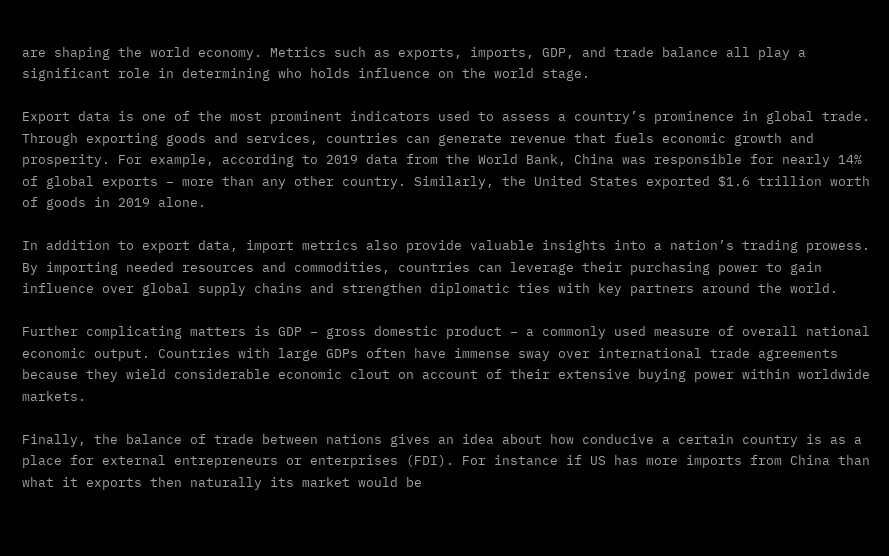are shaping the world economy. Metrics such as exports, imports, GDP, and trade balance all play a significant role in determining who holds influence on the world stage.

Export data is one of the most prominent indicators used to assess a country’s prominence in global trade. Through exporting goods and services, countries can generate revenue that fuels economic growth and prosperity. For example, according to 2019 data from the World Bank, China was responsible for nearly 14% of global exports – more than any other country. Similarly, the United States exported $1.6 trillion worth of goods in 2019 alone.

In addition to export data, import metrics also provide valuable insights into a nation’s trading prowess. By importing needed resources and commodities, countries can leverage their purchasing power to gain influence over global supply chains and strengthen diplomatic ties with key partners around the world.

Further complicating matters is GDP – gross domestic product – a commonly used measure of overall national economic output. Countries with large GDPs often have immense sway over international trade agreements because they wield considerable economic clout on account of their extensive buying power within worldwide markets.

Finally, the balance of trade between nations gives an idea about how conducive a certain country is as a place for external entrepreneurs or enterprises (FDI). For instance if US has more imports from China than what it exports then naturally its market would be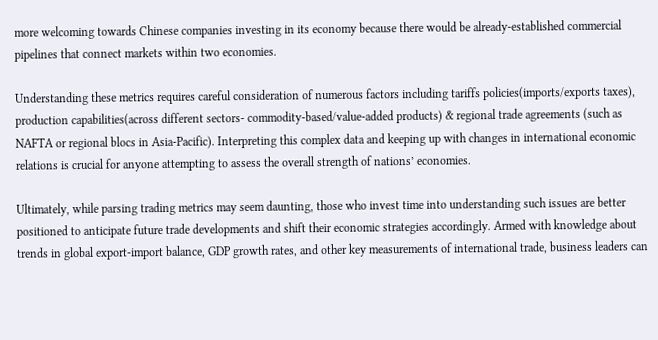more welcoming towards Chinese companies investing in its economy because there would be already-established commercial pipelines that connect markets within two economies.

Understanding these metrics requires careful consideration of numerous factors including tariffs policies(imports/exports taxes), production capabilities(across different sectors- commodity-based/value-added products) & regional trade agreements (such as NAFTA or regional blocs in Asia-Pacific). Interpreting this complex data and keeping up with changes in international economic relations is crucial for anyone attempting to assess the overall strength of nations’ economies.

Ultimately, while parsing trading metrics may seem daunting, those who invest time into understanding such issues are better positioned to anticipate future trade developments and shift their economic strategies accordingly. Armed with knowledge about trends in global export-import balance, GDP growth rates, and other key measurements of international trade, business leaders can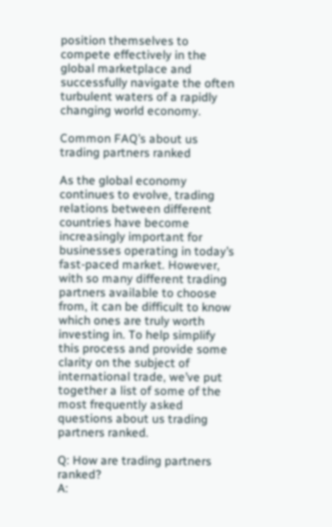position themselves to compete effectively in the global marketplace and successfully navigate the often turbulent waters of a rapidly changing world economy.

Common FAQ’s about us trading partners ranked

As the global economy continues to evolve, trading relations between different countries have become increasingly important for businesses operating in today’s fast-paced market. However, with so many different trading partners available to choose from, it can be difficult to know which ones are truly worth investing in. To help simplify this process and provide some clarity on the subject of international trade, we’ve put together a list of some of the most frequently asked questions about us trading partners ranked.

Q: How are trading partners ranked?
A: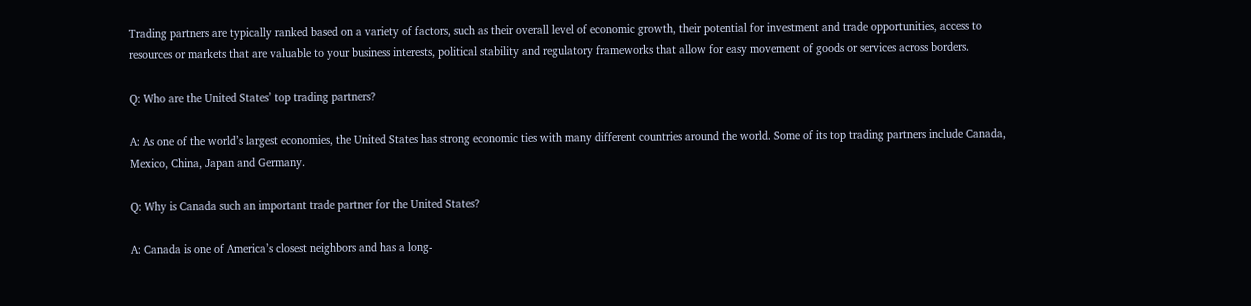Trading partners are typically ranked based on a variety of factors, such as their overall level of economic growth, their potential for investment and trade opportunities, access to resources or markets that are valuable to your business interests, political stability and regulatory frameworks that allow for easy movement of goods or services across borders.

Q: Who are the United States’ top trading partners?

A: As one of the world’s largest economies, the United States has strong economic ties with many different countries around the world. Some of its top trading partners include Canada, Mexico, China, Japan and Germany.

Q: Why is Canada such an important trade partner for the United States?

A: Canada is one of America’s closest neighbors and has a long-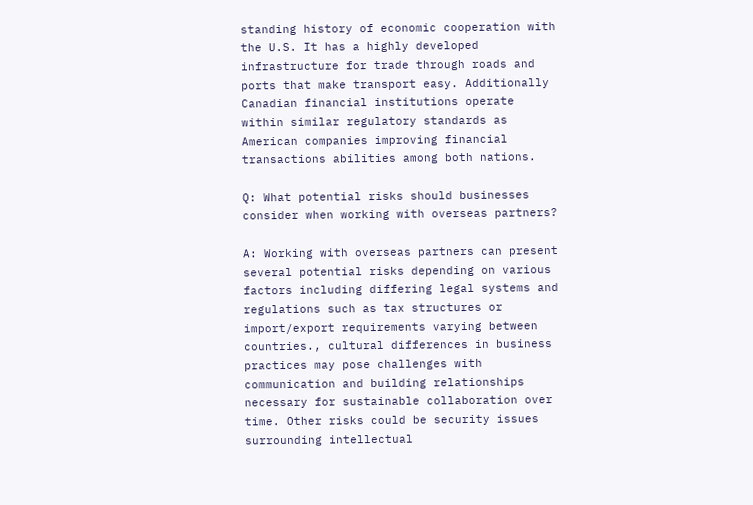standing history of economic cooperation with the U.S. It has a highly developed infrastructure for trade through roads and ports that make transport easy. Additionally Canadian financial institutions operate within similar regulatory standards as American companies improving financial transactions abilities among both nations.

Q: What potential risks should businesses consider when working with overseas partners?

A: Working with overseas partners can present several potential risks depending on various factors including differing legal systems and regulations such as tax structures or import/export requirements varying between countries., cultural differences in business practices may pose challenges with communication and building relationships necessary for sustainable collaboration over time. Other risks could be security issues surrounding intellectual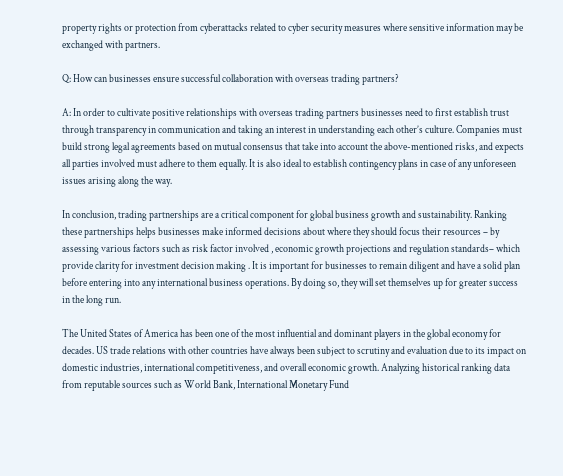property rights or protection from cyberattacks related to cyber security measures where sensitive information may be exchanged with partners.

Q: How can businesses ensure successful collaboration with overseas trading partners?

A: In order to cultivate positive relationships with overseas trading partners businesses need to first establish trust through transparency in communication and taking an interest in understanding each other’s culture. Companies must build strong legal agreements based on mutual consensus that take into account the above-mentioned risks, and expects all parties involved must adhere to them equally. It is also ideal to establish contingency plans in case of any unforeseen issues arising along the way.

In conclusion, trading partnerships are a critical component for global business growth and sustainability. Ranking these partnerships helps businesses make informed decisions about where they should focus their resources – by assessing various factors such as risk factor involved , economic growth projections and regulation standards– which provide clarity for investment decision making . It is important for businesses to remain diligent and have a solid plan before entering into any international business operations. By doing so, they will set themselves up for greater success in the long run.

The United States of America has been one of the most influential and dominant players in the global economy for decades. US trade relations with other countries have always been subject to scrutiny and evaluation due to its impact on domestic industries, international competitiveness, and overall economic growth. Analyzing historical ranking data from reputable sources such as World Bank, International Monetary Fund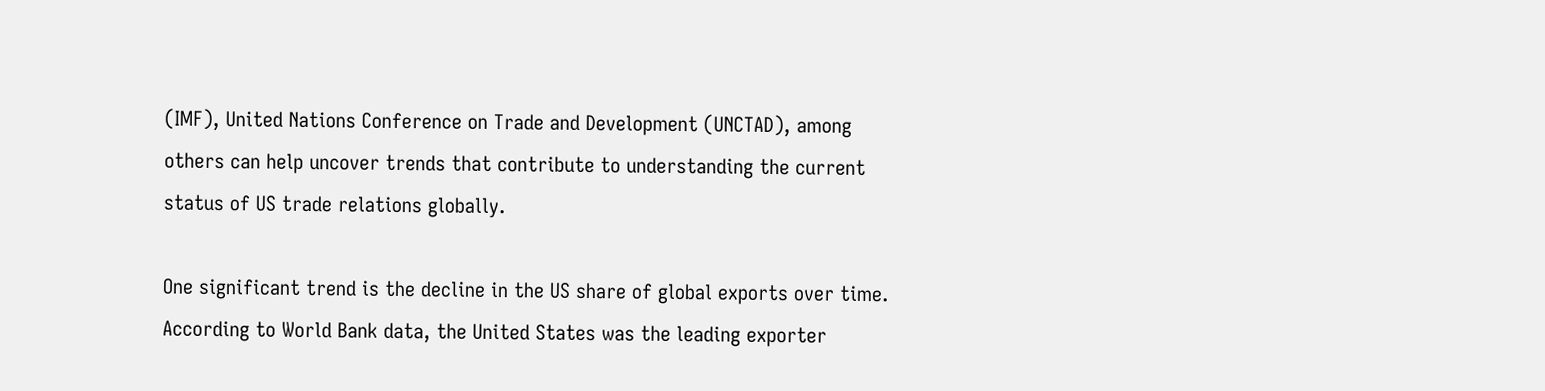(IMF), United Nations Conference on Trade and Development (UNCTAD), among others can help uncover trends that contribute to understanding the current status of US trade relations globally.

One significant trend is the decline in the US share of global exports over time. According to World Bank data, the United States was the leading exporter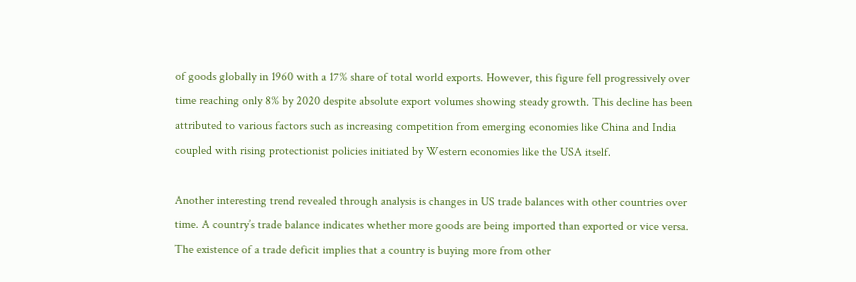of goods globally in 1960 with a 17% share of total world exports. However, this figure fell progressively over time reaching only 8% by 2020 despite absolute export volumes showing steady growth. This decline has been attributed to various factors such as increasing competition from emerging economies like China and India coupled with rising protectionist policies initiated by Western economies like the USA itself.

Another interesting trend revealed through analysis is changes in US trade balances with other countries over time. A country’s trade balance indicates whether more goods are being imported than exported or vice versa. The existence of a trade deficit implies that a country is buying more from other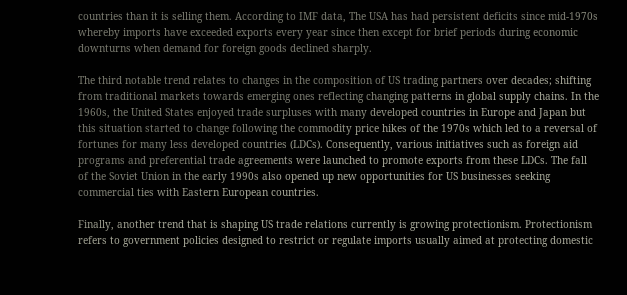countries than it is selling them. According to IMF data, The USA has had persistent deficits since mid-1970s whereby imports have exceeded exports every year since then except for brief periods during economic downturns when demand for foreign goods declined sharply.

The third notable trend relates to changes in the composition of US trading partners over decades; shifting from traditional markets towards emerging ones reflecting changing patterns in global supply chains. In the 1960s, the United States enjoyed trade surpluses with many developed countries in Europe and Japan but this situation started to change following the commodity price hikes of the 1970s which led to a reversal of fortunes for many less developed countries (LDCs). Consequently, various initiatives such as foreign aid programs and preferential trade agreements were launched to promote exports from these LDCs. The fall of the Soviet Union in the early 1990s also opened up new opportunities for US businesses seeking commercial ties with Eastern European countries.

Finally, another trend that is shaping US trade relations currently is growing protectionism. Protectionism refers to government policies designed to restrict or regulate imports usually aimed at protecting domestic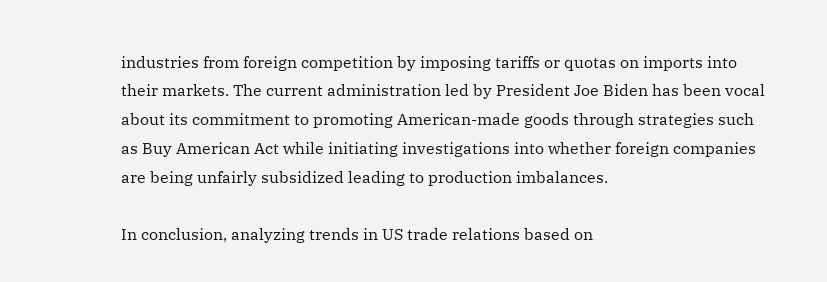industries from foreign competition by imposing tariffs or quotas on imports into their markets. The current administration led by President Joe Biden has been vocal about its commitment to promoting American-made goods through strategies such as Buy American Act while initiating investigations into whether foreign companies are being unfairly subsidized leading to production imbalances.

In conclusion, analyzing trends in US trade relations based on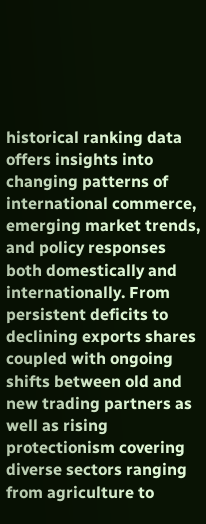historical ranking data offers insights into changing patterns of international commerce, emerging market trends, and policy responses both domestically and internationally. From persistent deficits to declining exports shares coupled with ongoing shifts between old and new trading partners as well as rising protectionism covering diverse sectors ranging from agriculture to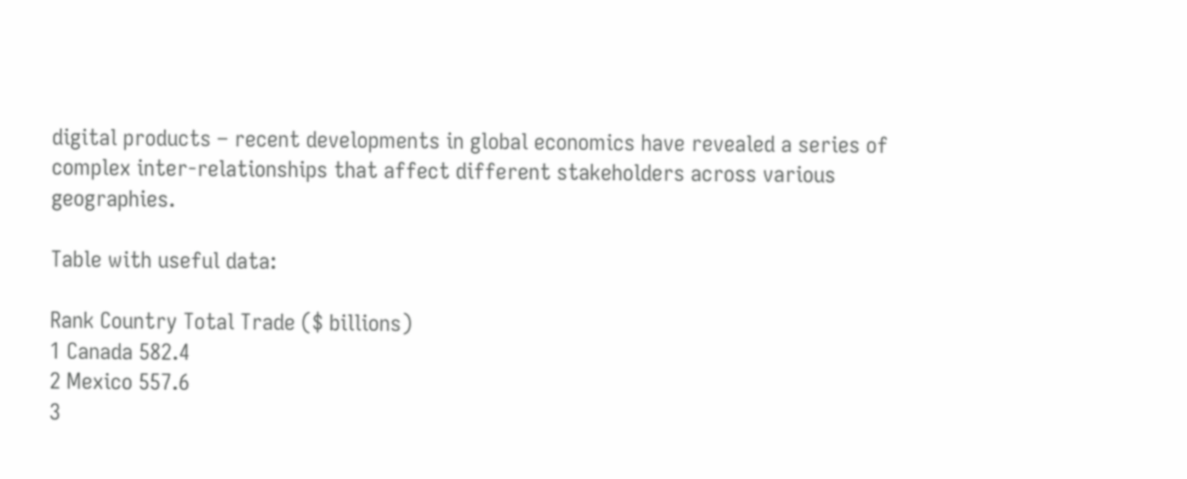digital products – recent developments in global economics have revealed a series of complex inter-relationships that affect different stakeholders across various geographies.

Table with useful data:

Rank Country Total Trade ($ billions)
1 Canada 582.4
2 Mexico 557.6
3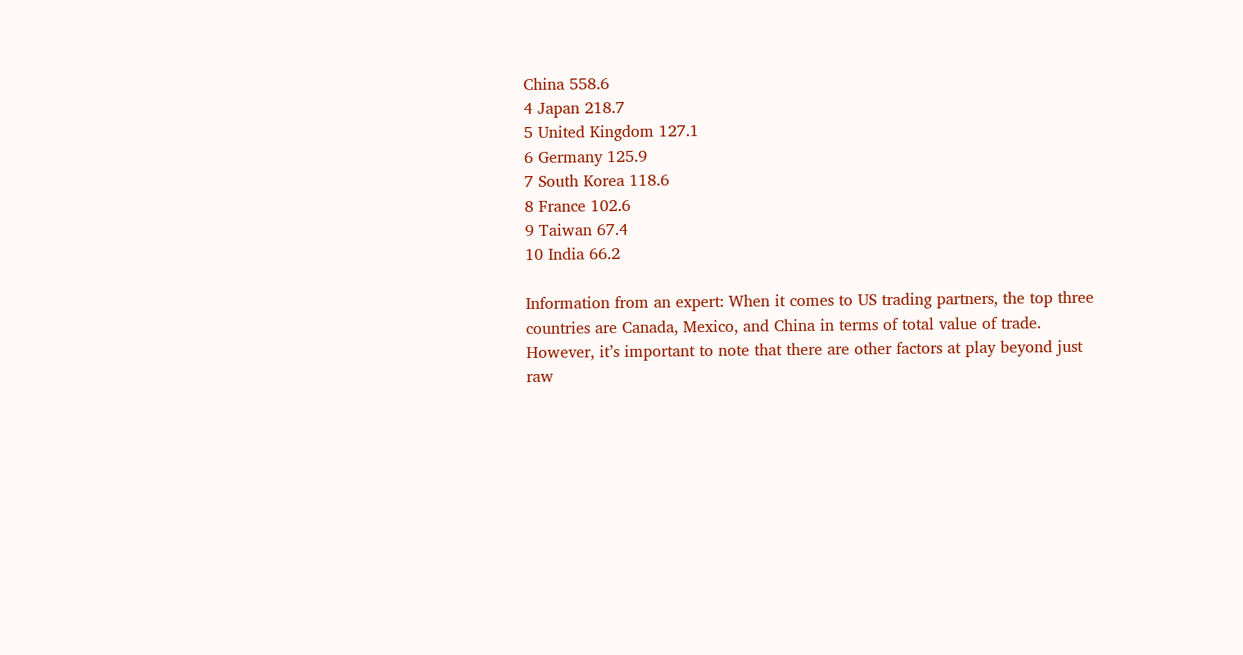China 558.6
4 Japan 218.7
5 United Kingdom 127.1
6 Germany 125.9
7 South Korea 118.6
8 France 102.6
9 Taiwan 67.4
10 India 66.2

Information from an expert: When it comes to US trading partners, the top three countries are Canada, Mexico, and China in terms of total value of trade. However, it’s important to note that there are other factors at play beyond just raw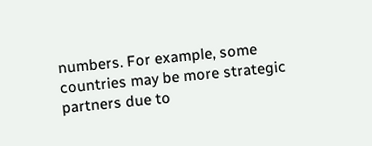numbers. For example, some countries may be more strategic partners due to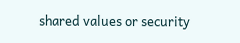shared values or security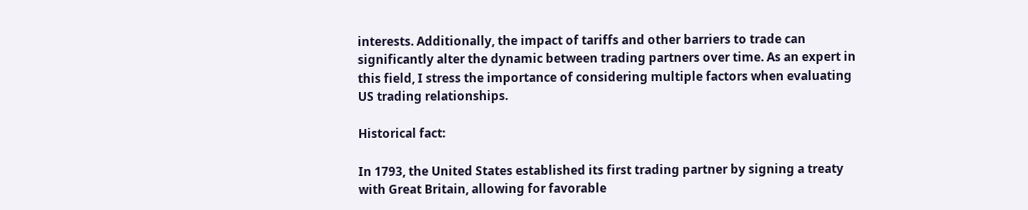interests. Additionally, the impact of tariffs and other barriers to trade can significantly alter the dynamic between trading partners over time. As an expert in this field, I stress the importance of considering multiple factors when evaluating US trading relationships.

Historical fact:

In 1793, the United States established its first trading partner by signing a treaty with Great Britain, allowing for favorable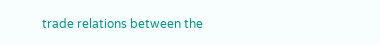trade relations between the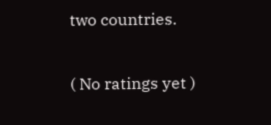two countries.

( No ratings yet )